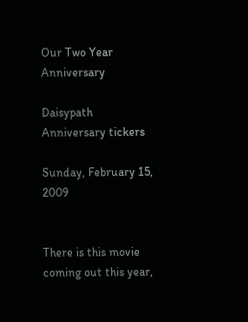Our Two Year Anniversary

Daisypath Anniversary tickers

Sunday, February 15, 2009


There is this movie coming out this year,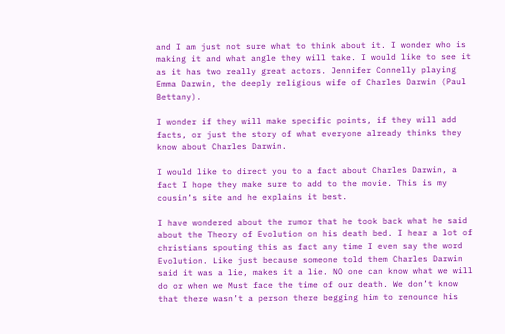and I am just not sure what to think about it. I wonder who is making it and what angle they will take. I would like to see it as it has two really great actors. Jennifer Connelly playing Emma Darwin, the deeply religious wife of Charles Darwin (Paul Bettany).

I wonder if they will make specific points, if they will add facts, or just the story of what everyone already thinks they know about Charles Darwin.

I would like to direct you to a fact about Charles Darwin, a fact I hope they make sure to add to the movie. This is my cousin’s site and he explains it best.

I have wondered about the rumor that he took back what he said about the Theory of Evolution on his death bed. I hear a lot of christians spouting this as fact any time I even say the word Evolution. Like just because someone told them Charles Darwin said it was a lie, makes it a lie. NO one can know what we will do or when we Must face the time of our death. We don’t know that there wasn’t a person there begging him to renounce his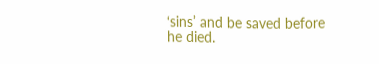‘sins’ and be saved before he died.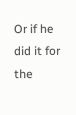Or if he did it for the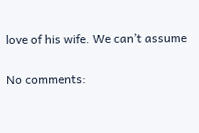love of his wife. We can’t assume

No comments: